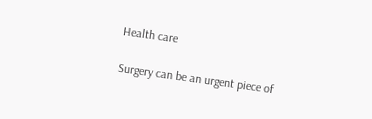Health care

Surgery can be an urgent piece of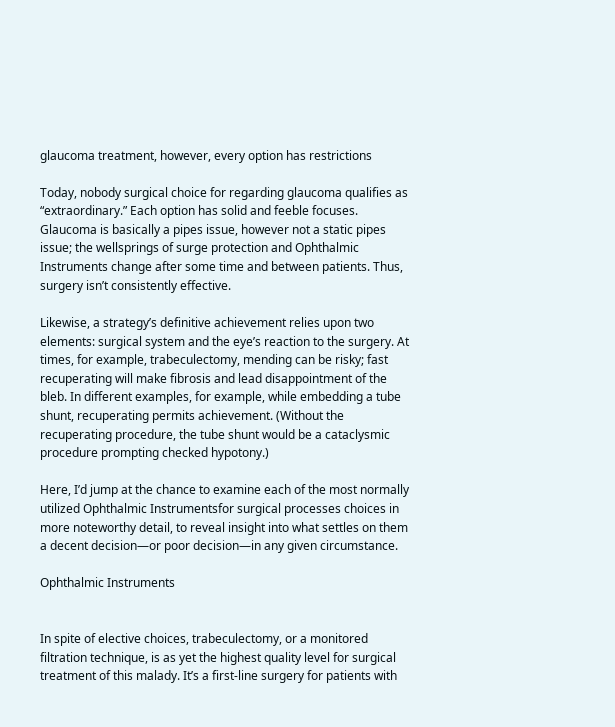glaucoma treatment, however, every option has restrictions

Today, nobody surgical choice for regarding glaucoma qualifies as “extraordinary.” Each option has solid and feeble focuses. Glaucoma is basically a pipes issue, however not a static pipes issue; the wellsprings of surge protection and Ophthalmic Instruments change after some time and between patients. Thus, surgery isn’t consistently effective.

Likewise, a strategy’s definitive achievement relies upon two elements: surgical system and the eye’s reaction to the surgery. At times, for example, trabeculectomy, mending can be risky; fast recuperating will make fibrosis and lead disappointment of the bleb. In different examples, for example, while embedding a tube shunt, recuperating permits achievement. (Without the recuperating procedure, the tube shunt would be a cataclysmic procedure prompting checked hypotony.)

Here, I’d jump at the chance to examine each of the most normally utilized Ophthalmic Instrumentsfor surgical processes choices in more noteworthy detail, to reveal insight into what settles on them a decent decision—or poor decision—in any given circumstance.

Ophthalmic Instruments


In spite of elective choices, trabeculectomy, or a monitored filtration technique, is as yet the highest quality level for surgical treatment of this malady. It’s a first-line surgery for patients with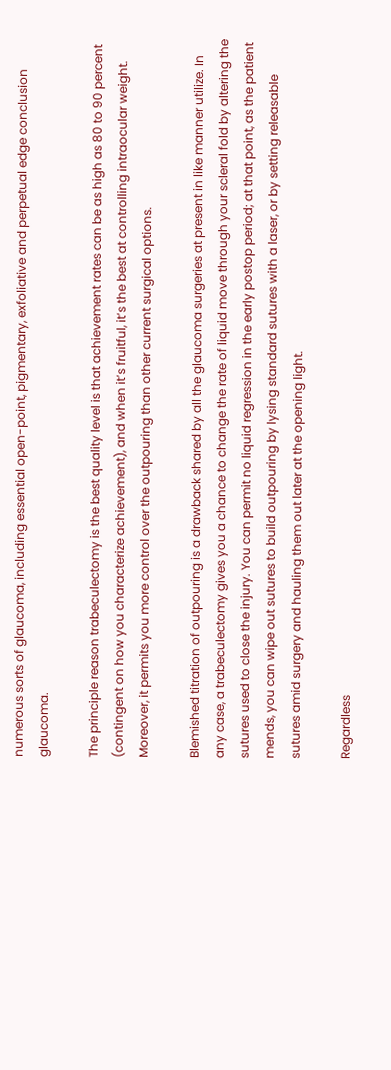numerous sorts of glaucoma, including essential open-point, pigmentary, exfoliative and perpetual edge conclusion glaucoma.

The principle reason trabeculectomy is the best quality level is that achievement rates can be as high as 80 to 90 percent (contingent on how you characterize achievement), and when it’s fruitful, it’s the best at controlling intraocular weight. Moreover, it permits you more control over the outpouring than other current surgical options.

Blemished titration of outpouring is a drawback shared by all the glaucoma surgeries at present in like manner utilize. In any case, a trabeculectomy gives you a chance to change the rate of liquid move through your scleral fold by altering the sutures used to close the injury. You can permit no liquid regression in the early postop period; at that point, as the patient mends, you can wipe out sutures to build outpouring by lysing standard sutures with a laser, or by setting releasable sutures amid surgery and hauling them out later at the opening light.

Regardless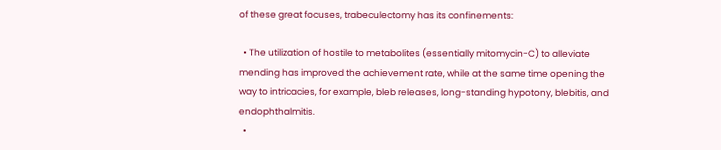of these great focuses, trabeculectomy has its confinements:

  • The utilization of hostile to metabolites (essentially mitomycin-C) to alleviate mending has improved the achievement rate, while at the same time opening the way to intricacies, for example, bleb releases, long-standing hypotony, blebitis, and endophthalmitis.
  •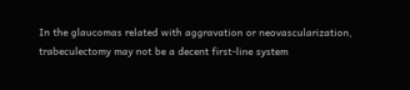In the glaucomas related with aggravation or neovascularization, trabeculectomy may not be a decent first-line system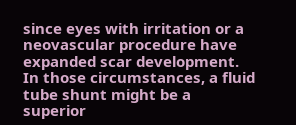since eyes with irritation or a neovascular procedure have expanded scar development. In those circumstances, a fluid tube shunt might be a superior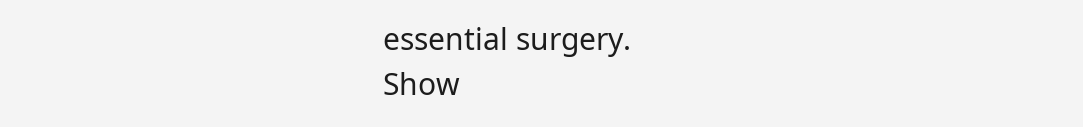essential surgery.
Show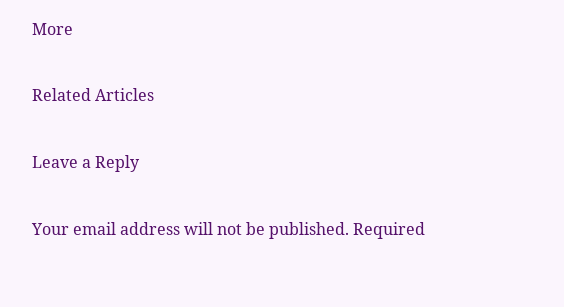More

Related Articles

Leave a Reply

Your email address will not be published. Required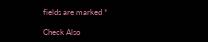fields are marked *

Check Also